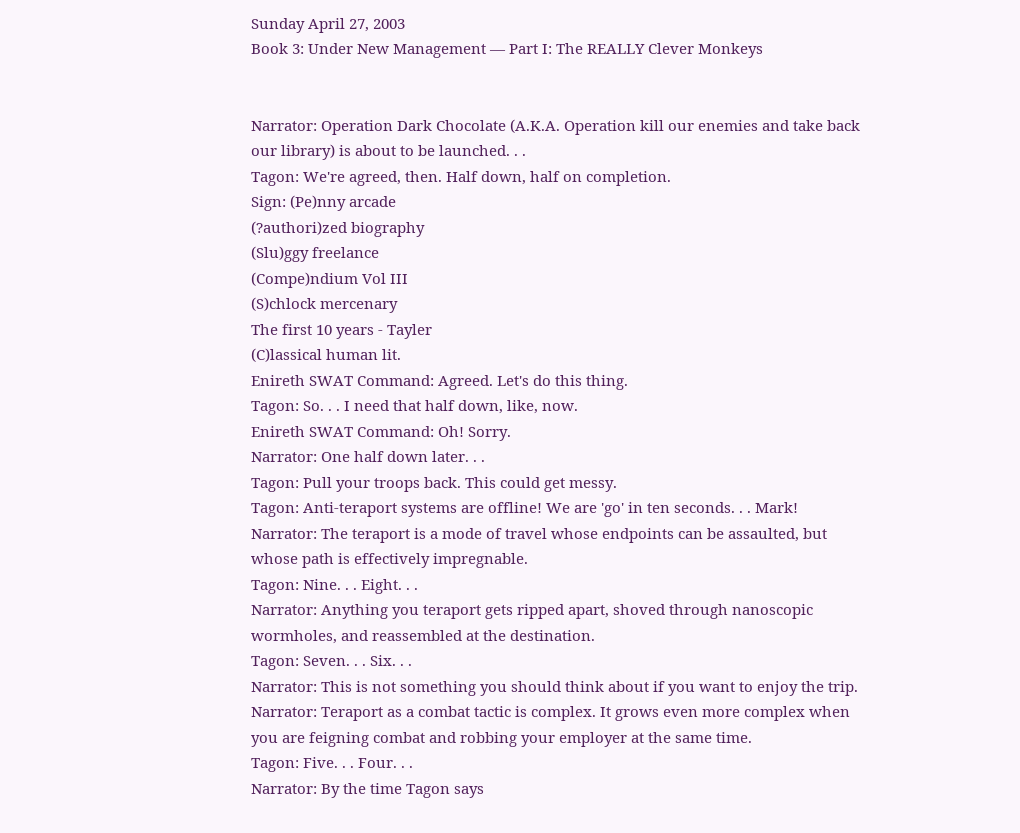Sunday April 27, 2003
Book 3: Under New Management — Part I: The REALLY Clever Monkeys


Narrator: Operation Dark Chocolate (A.K.A. Operation kill our enemies and take back our library) is about to be launched. . .
Tagon: We're agreed, then. Half down, half on completion.
Sign: (Pe)nny arcade
(?authori)zed biography
(Slu)ggy freelance
(Compe)ndium Vol III
(S)chlock mercenary
The first 10 years - Tayler
(C)lassical human lit.
Enireth SWAT Command: Agreed. Let's do this thing.
Tagon: So. . . I need that half down, like, now.
Enireth SWAT Command: Oh! Sorry.
Narrator: One half down later. . .
Tagon: Pull your troops back. This could get messy.
Tagon: Anti-teraport systems are offline! We are 'go' in ten seconds. . . Mark!
Narrator: The teraport is a mode of travel whose endpoints can be assaulted, but whose path is effectively impregnable.
Tagon: Nine. . . Eight. . .
Narrator: Anything you teraport gets ripped apart, shoved through nanoscopic wormholes, and reassembled at the destination.
Tagon: Seven. . . Six. . .
Narrator: This is not something you should think about if you want to enjoy the trip.
Narrator: Teraport as a combat tactic is complex. It grows even more complex when you are feigning combat and robbing your employer at the same time.
Tagon: Five. . . Four. . .
Narrator: By the time Tagon says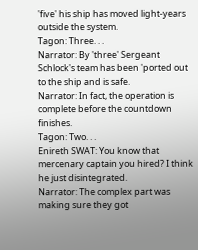'five' his ship has moved light-years outside the system.
Tagon: Three. . .
Narrator: By 'three' Sergeant Schlock's team has been 'ported out to the ship and is safe.
Narrator: In fact, the operation is complete before the countdown finishes.
Tagon: Two. . .
Enireth SWAT: You know that mercenary captain you hired? I think he just disintegrated.
Narrator: The complex part was making sure they got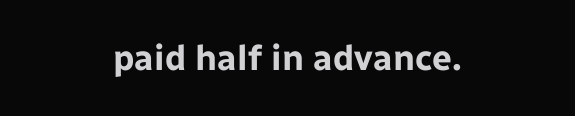paid half in advance.